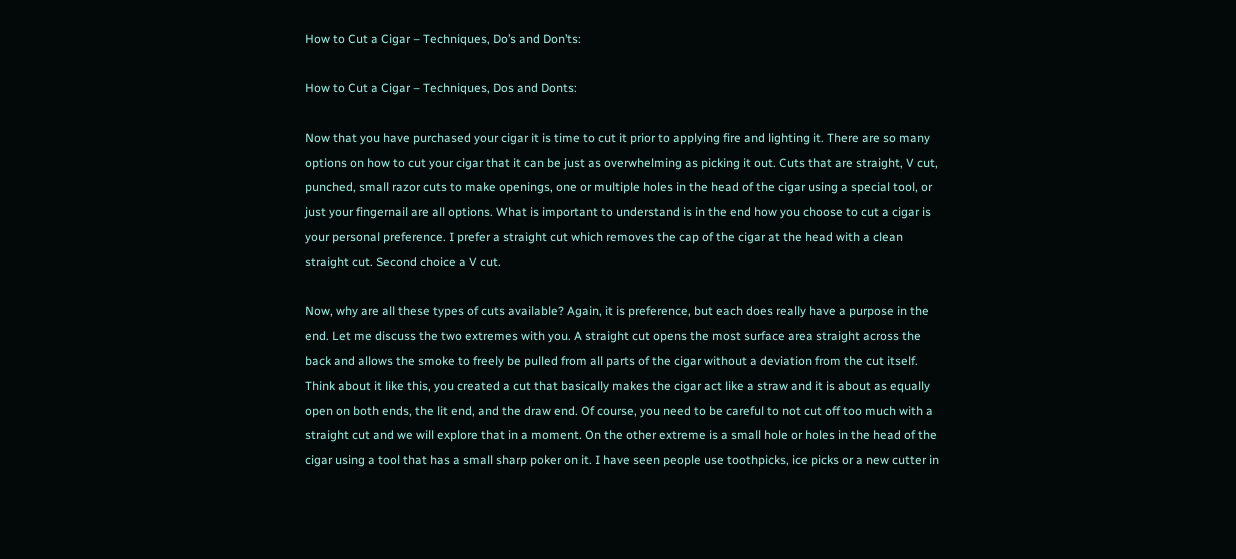How to Cut a Cigar – Techniques, Do’s and Don’ts:

How to Cut a Cigar – Techniques, Dos and Donts:

Now that you have purchased your cigar it is time to cut it prior to applying fire and lighting it. There are so many options on how to cut your cigar that it can be just as overwhelming as picking it out. Cuts that are straight, V cut, punched, small razor cuts to make openings, one or multiple holes in the head of the cigar using a special tool, or just your fingernail are all options. What is important to understand is in the end how you choose to cut a cigar is your personal preference. I prefer a straight cut which removes the cap of the cigar at the head with a clean straight cut. Second choice a V cut.

Now, why are all these types of cuts available? Again, it is preference, but each does really have a purpose in the end. Let me discuss the two extremes with you. A straight cut opens the most surface area straight across the back and allows the smoke to freely be pulled from all parts of the cigar without a deviation from the cut itself. Think about it like this, you created a cut that basically makes the cigar act like a straw and it is about as equally open on both ends, the lit end, and the draw end. Of course, you need to be careful to not cut off too much with a straight cut and we will explore that in a moment. On the other extreme is a small hole or holes in the head of the cigar using a tool that has a small sharp poker on it. I have seen people use toothpicks, ice picks or a new cutter in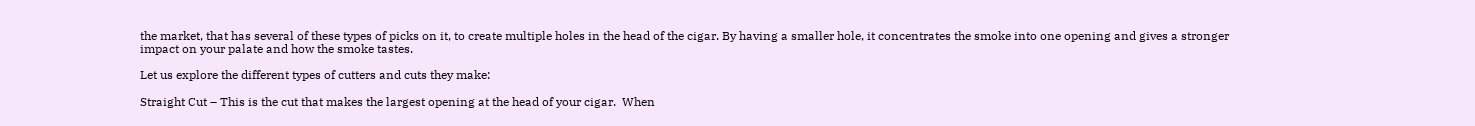the market, that has several of these types of picks on it, to create multiple holes in the head of the cigar. By having a smaller hole, it concentrates the smoke into one opening and gives a stronger impact on your palate and how the smoke tastes.

Let us explore the different types of cutters and cuts they make:

Straight Cut – This is the cut that makes the largest opening at the head of your cigar.  When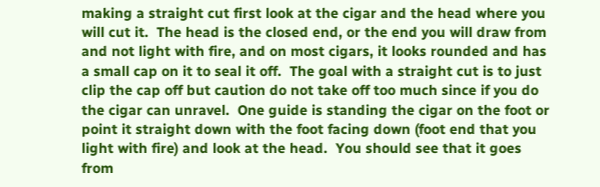making a straight cut first look at the cigar and the head where you will cut it.  The head is the closed end, or the end you will draw from and not light with fire, and on most cigars, it looks rounded and has a small cap on it to seal it off.  The goal with a straight cut is to just clip the cap off but caution do not take off too much since if you do the cigar can unravel.  One guide is standing the cigar on the foot or point it straight down with the foot facing down (foot end that you light with fire) and look at the head.  You should see that it goes from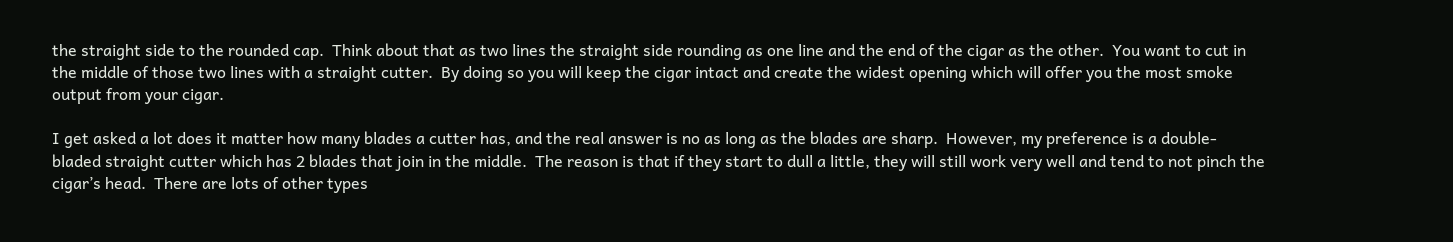the straight side to the rounded cap.  Think about that as two lines the straight side rounding as one line and the end of the cigar as the other.  You want to cut in the middle of those two lines with a straight cutter.  By doing so you will keep the cigar intact and create the widest opening which will offer you the most smoke output from your cigar.

I get asked a lot does it matter how many blades a cutter has, and the real answer is no as long as the blades are sharp.  However, my preference is a double-bladed straight cutter which has 2 blades that join in the middle.  The reason is that if they start to dull a little, they will still work very well and tend to not pinch the cigar’s head.  There are lots of other types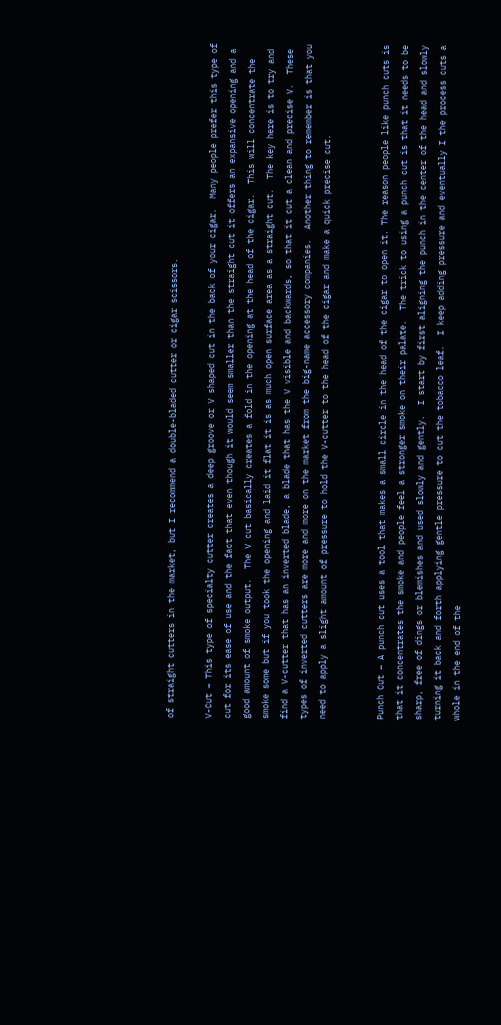of straight cutters in the market, but I recommend a double-bladed cutter or cigar scissors.

V-Cut – This type of specialty cutter creates a deep groove or V shaped cut in the back of your cigar.  Many people prefer this type of cut for its ease of use and the fact that even though it would seem smaller than the straight cut it offers an expansive opening and a good amount of smoke output.  The V cut basically creates a fold in the opening at the head of the cigar.  This will concentrate the smoke some but if you took the opening and laid it flat it is as much open surface area as a straight cut.  The key here is to try and find a V-cutter that has an inverted blade, a blade that has the V visible and backwards, so that it cut a clean and precise V.  These types of inverted cutters are more and more on the market from the big-name accessory companies.  Another thing to remember is that you need to apply a slight amount of pressure to hold the V-cutter to the head of the cigar and make a quick precise cut.


Punch Cut – A punch cut uses a tool that makes a small circle in the head of the cigar to open it. The reason people like punch cuts is that it concentrates the smoke and people feel a stronger smoke on their palate.  The trick to using a punch cut is that it needs to be sharp, free of dings or blemishes and used slowly and gently.  I start by first aligning the punch in the center of the head and slowly turning it back and forth applying gentle pressure to cut the tobacco leaf.  I keep adding pressure and eventually I the process cuts a whole in the end of the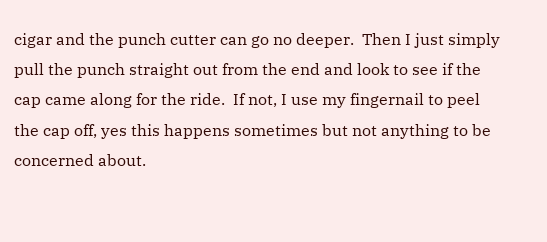cigar and the punch cutter can go no deeper.  Then I just simply pull the punch straight out from the end and look to see if the cap came along for the ride.  If not, I use my fingernail to peel the cap off, yes this happens sometimes but not anything to be concerned about.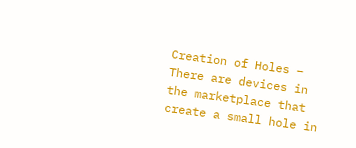Creation of Holes – There are devices in the marketplace that create a small hole in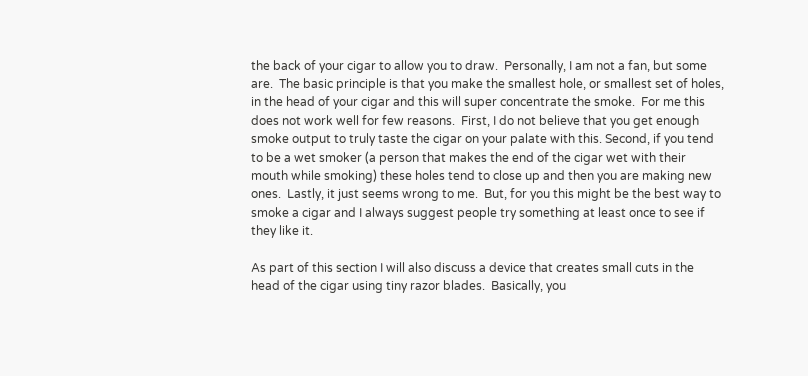the back of your cigar to allow you to draw.  Personally, I am not a fan, but some are.  The basic principle is that you make the smallest hole, or smallest set of holes, in the head of your cigar and this will super concentrate the smoke.  For me this does not work well for few reasons.  First, I do not believe that you get enough smoke output to truly taste the cigar on your palate with this. Second, if you tend to be a wet smoker (a person that makes the end of the cigar wet with their mouth while smoking) these holes tend to close up and then you are making new ones.  Lastly, it just seems wrong to me.  But, for you this might be the best way to smoke a cigar and I always suggest people try something at least once to see if they like it.

As part of this section I will also discuss a device that creates small cuts in the head of the cigar using tiny razor blades.  Basically, you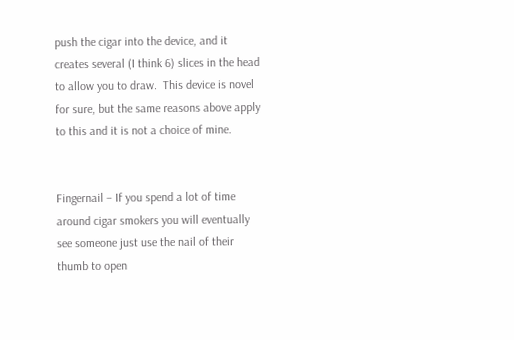push the cigar into the device, and it creates several (I think 6) slices in the head to allow you to draw.  This device is novel for sure, but the same reasons above apply to this and it is not a choice of mine.


Fingernail – If you spend a lot of time around cigar smokers you will eventually see someone just use the nail of their thumb to open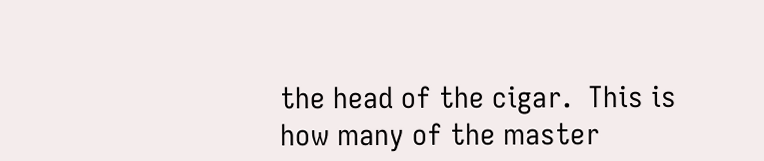the head of the cigar.  This is how many of the master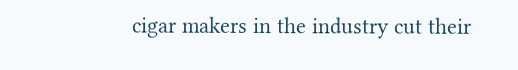cigar makers in the industry cut their